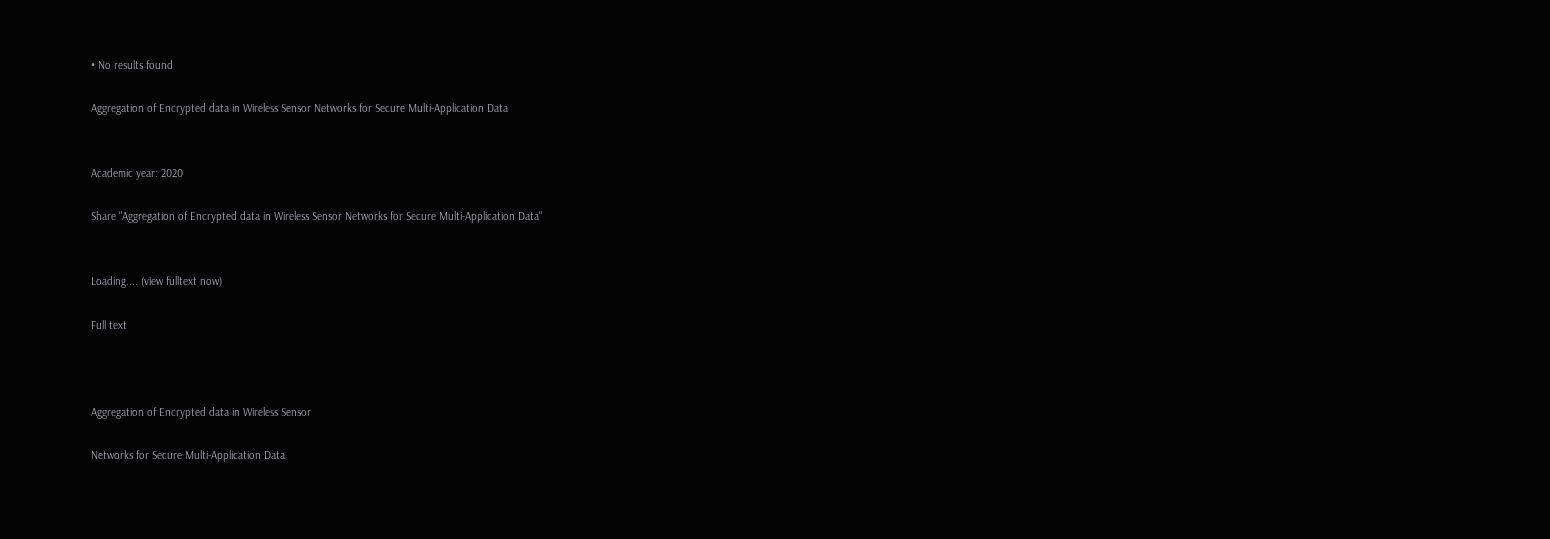• No results found

Aggregation of Encrypted data in Wireless Sensor Networks for Secure Multi-Application Data


Academic year: 2020

Share "Aggregation of Encrypted data in Wireless Sensor Networks for Secure Multi-Application Data"


Loading.... (view fulltext now)

Full text



Aggregation of Encrypted data in Wireless Sensor

Networks for Secure Multi-Application Data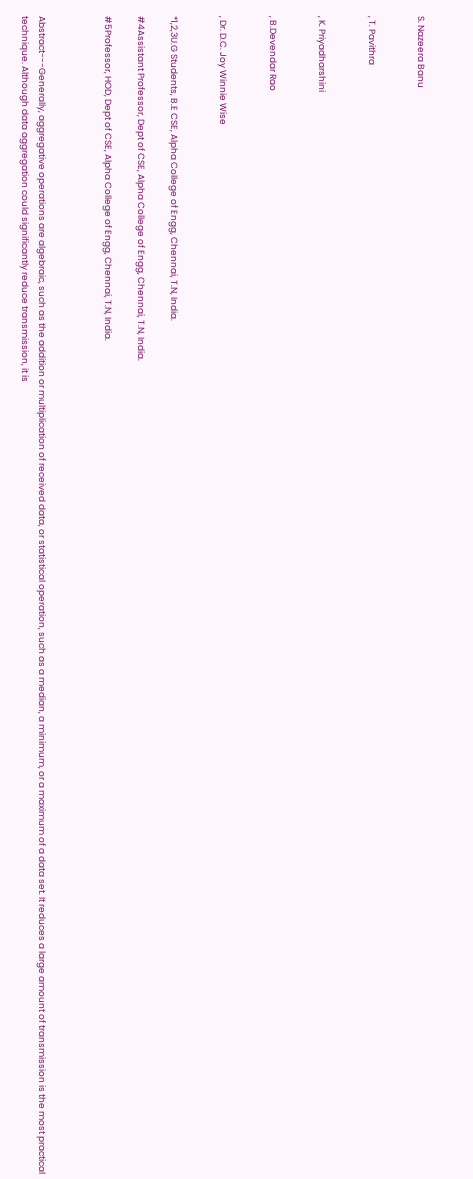S. Nazeera Banu


, T. Pavithra


, K. Priyadharshini


, B.Devendar Rao


, Dr. D.C. Joy Winnie Wise


*1,2,3U.G Students, B.E CSE, Alpha College of Engg, Chennai, T.N, India.

#4Assistant Professor, Dept of CSE, Alpha College of Engg, Chennai, T.N, India.

#5Professor, HOD, Dept of CSE, Alpha College of Engg, Chennai, T.N, India.



Abstract---Generally, aggregative operations are algebraic, such as the addition or multiplication of received data, or statistical operation, such as a median, a minimum, or a maximum of a data set. It reduces a large amount of transmission is the most practical technique. Although data aggregation could significantly reduce transmission, it is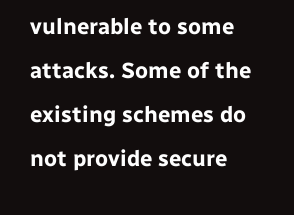vulnerable to some attacks. Some of the existing schemes do not provide secure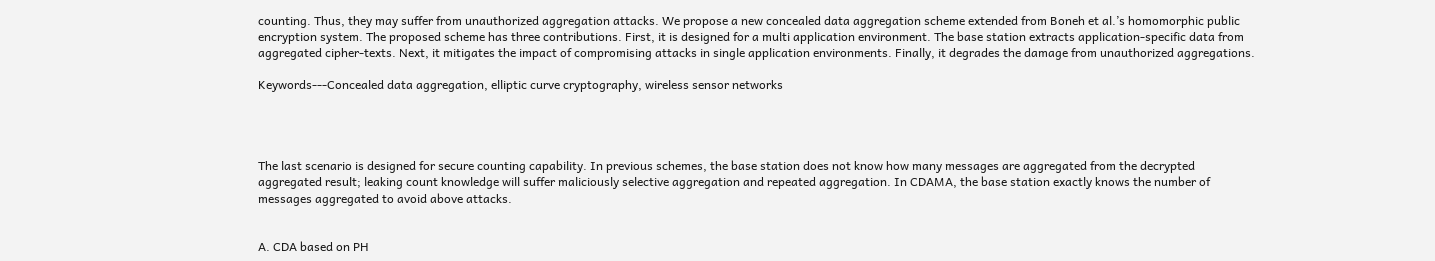counting. Thus, they may suffer from unauthorized aggregation attacks. We propose a new concealed data aggregation scheme extended from Boneh et al.’s homomorphic public encryption system. The proposed scheme has three contributions. First, it is designed for a multi application environment. The base station extracts application-specific data from aggregated cipher-texts. Next, it mitigates the impact of compromising attacks in single application environments. Finally, it degrades the damage from unauthorized aggregations.

Keywords---Concealed data aggregation, elliptic curve cryptography, wireless sensor networks




The last scenario is designed for secure counting capability. In previous schemes, the base station does not know how many messages are aggregated from the decrypted aggregated result; leaking count knowledge will suffer maliciously selective aggregation and repeated aggregation. In CDAMA, the base station exactly knows the number of messages aggregated to avoid above attacks.


A. CDA based on PH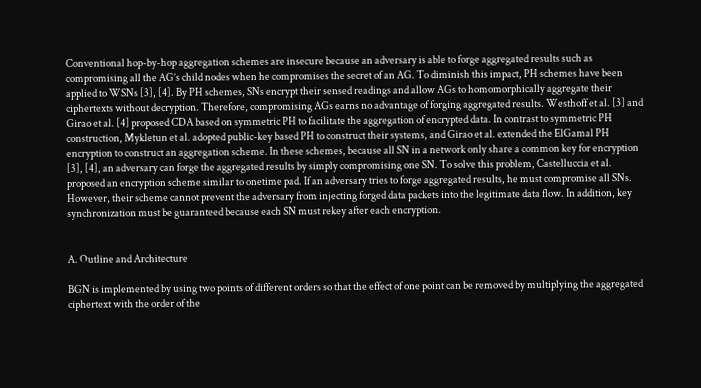Conventional hop-by-hop aggregation schemes are insecure because an adversary is able to forge aggregated results such as compromising all the AG’s child nodes when he compromises the secret of an AG. To diminish this impact, PH schemes have been applied to WSNs [3], [4]. By PH schemes, SNs encrypt their sensed readings and allow AGs to homomorphically aggregate their ciphertexts without decryption. Therefore, compromising AGs earns no advantage of forging aggregated results. Westhoff et al. [3] and Girao et al. [4] proposed CDA based on symmetric PH to facilitate the aggregation of encrypted data. In contrast to symmetric PH construction, Mykletun et al. adopted public-key based PH to construct their systems, and Girao et al. extended the ElGamal PH encryption to construct an aggregation scheme. In these schemes, because all SN in a network only share a common key for encryption [3], [4], an adversary can forge the aggregated results by simply compromising one SN. To solve this problem, Castelluccia et al. proposed an encryption scheme similar to onetime pad. If an adversary tries to forge aggregated results, he must compromise all SNs. However, their scheme cannot prevent the adversary from injecting forged data packets into the legitimate data flow. In addition, key synchronization must be guaranteed because each SN must rekey after each encryption.


A. Outline and Architecture

BGN is implemented by using two points of different orders so that the effect of one point can be removed by multiplying the aggregated ciphertext with the order of the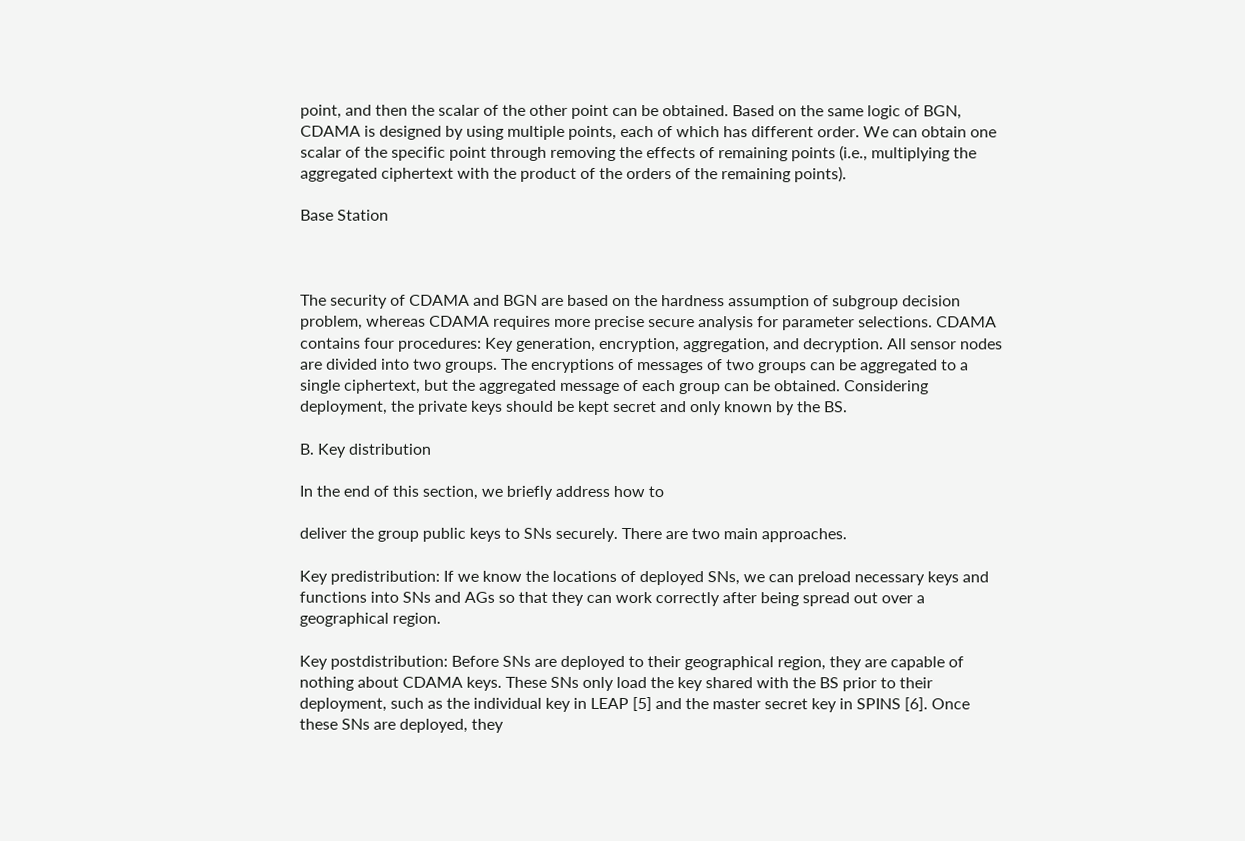point, and then the scalar of the other point can be obtained. Based on the same logic of BGN, CDAMA is designed by using multiple points, each of which has different order. We can obtain one scalar of the specific point through removing the effects of remaining points (i.e., multiplying the aggregated ciphertext with the product of the orders of the remaining points).

Base Station



The security of CDAMA and BGN are based on the hardness assumption of subgroup decision problem, whereas CDAMA requires more precise secure analysis for parameter selections. CDAMA contains four procedures: Key generation, encryption, aggregation, and decryption. All sensor nodes are divided into two groups. The encryptions of messages of two groups can be aggregated to a single ciphertext, but the aggregated message of each group can be obtained. Considering deployment, the private keys should be kept secret and only known by the BS.

B. Key distribution

In the end of this section, we briefly address how to

deliver the group public keys to SNs securely. There are two main approaches.

Key predistribution: If we know the locations of deployed SNs, we can preload necessary keys and functions into SNs and AGs so that they can work correctly after being spread out over a geographical region.

Key postdistribution: Before SNs are deployed to their geographical region, they are capable of nothing about CDAMA keys. These SNs only load the key shared with the BS prior to their deployment, such as the individual key in LEAP [5] and the master secret key in SPINS [6]. Once these SNs are deployed, they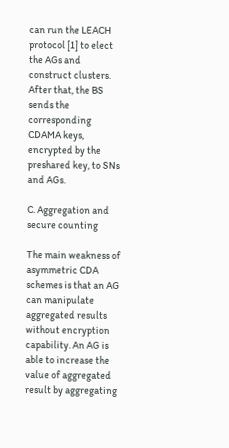can run the LEACH protocol [1] to elect the AGs and construct clusters. After that, the BS sends the corresponding CDAMA keys, encrypted by the preshared key, to SNs and AGs.

C. Aggregation and secure counting

The main weakness of asymmetric CDA schemes is that an AG can manipulate aggregated results without encryption capability. An AG is able to increase the value of aggregated result by aggregating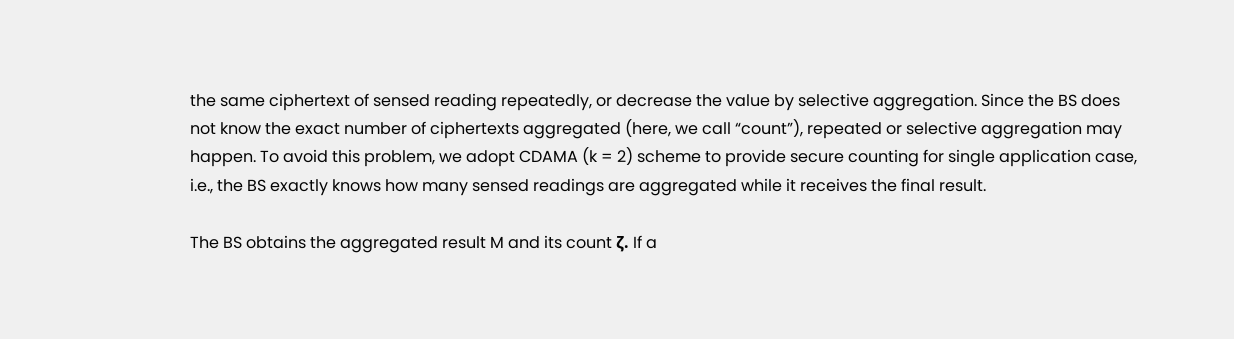the same ciphertext of sensed reading repeatedly, or decrease the value by selective aggregation. Since the BS does not know the exact number of ciphertexts aggregated (here, we call “count”), repeated or selective aggregation may happen. To avoid this problem, we adopt CDAMA (k = 2) scheme to provide secure counting for single application case, i.e., the BS exactly knows how many sensed readings are aggregated while it receives the final result.

The BS obtains the aggregated result M and its count ζ. If a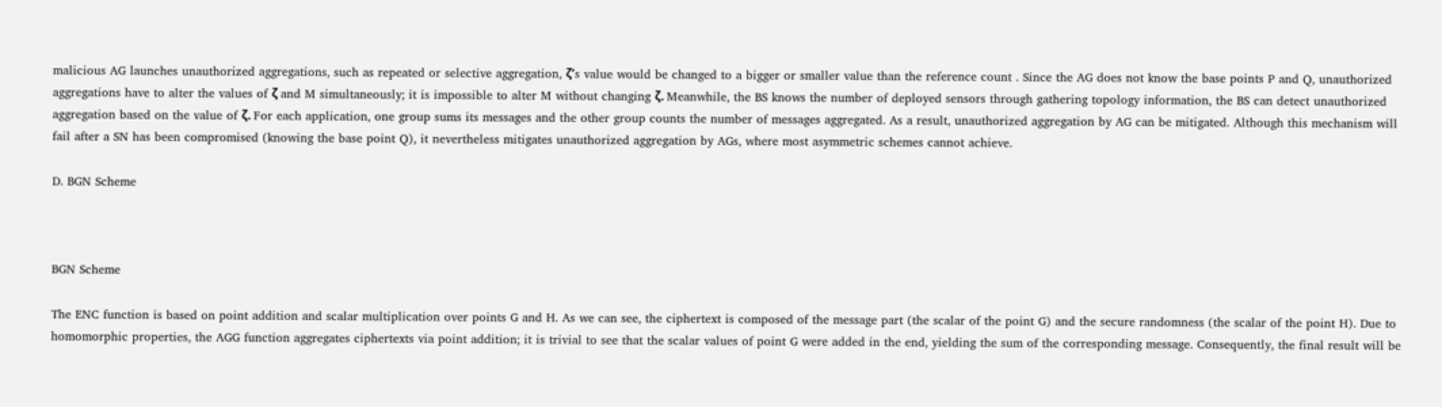malicious AG launches unauthorized aggregations, such as repeated or selective aggregation, ζ’s value would be changed to a bigger or smaller value than the reference count . Since the AG does not know the base points P and Q, unauthorized aggregations have to alter the values of ζ and M simultaneously; it is impossible to alter M without changing ζ. Meanwhile, the BS knows the number of deployed sensors through gathering topology information, the BS can detect unauthorized aggregation based on the value of ζ. For each application, one group sums its messages and the other group counts the number of messages aggregated. As a result, unauthorized aggregation by AG can be mitigated. Although this mechanism will fail after a SN has been compromised (knowing the base point Q), it nevertheless mitigates unauthorized aggregation by AGs, where most asymmetric schemes cannot achieve.

D. BGN Scheme



BGN Scheme

The ENC function is based on point addition and scalar multiplication over points G and H. As we can see, the ciphertext is composed of the message part (the scalar of the point G) and the secure randomness (the scalar of the point H). Due to homomorphic properties, the AGG function aggregates ciphertexts via point addition; it is trivial to see that the scalar values of point G were added in the end, yielding the sum of the corresponding message. Consequently, the final result will be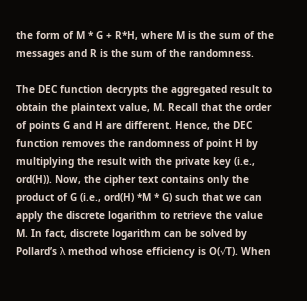the form of M * G + R*H, where M is the sum of the messages and R is the sum of the randomness.

The DEC function decrypts the aggregated result to obtain the plaintext value, M. Recall that the order of points G and H are different. Hence, the DEC function removes the randomness of point H by multiplying the result with the private key (i.e., ord(H)). Now, the cipher text contains only the product of G (i.e., ord(H) *M * G) such that we can apply the discrete logarithm to retrieve the value M. In fact, discrete logarithm can be solved by Pollard’s λ method whose efficiency is O(√T). When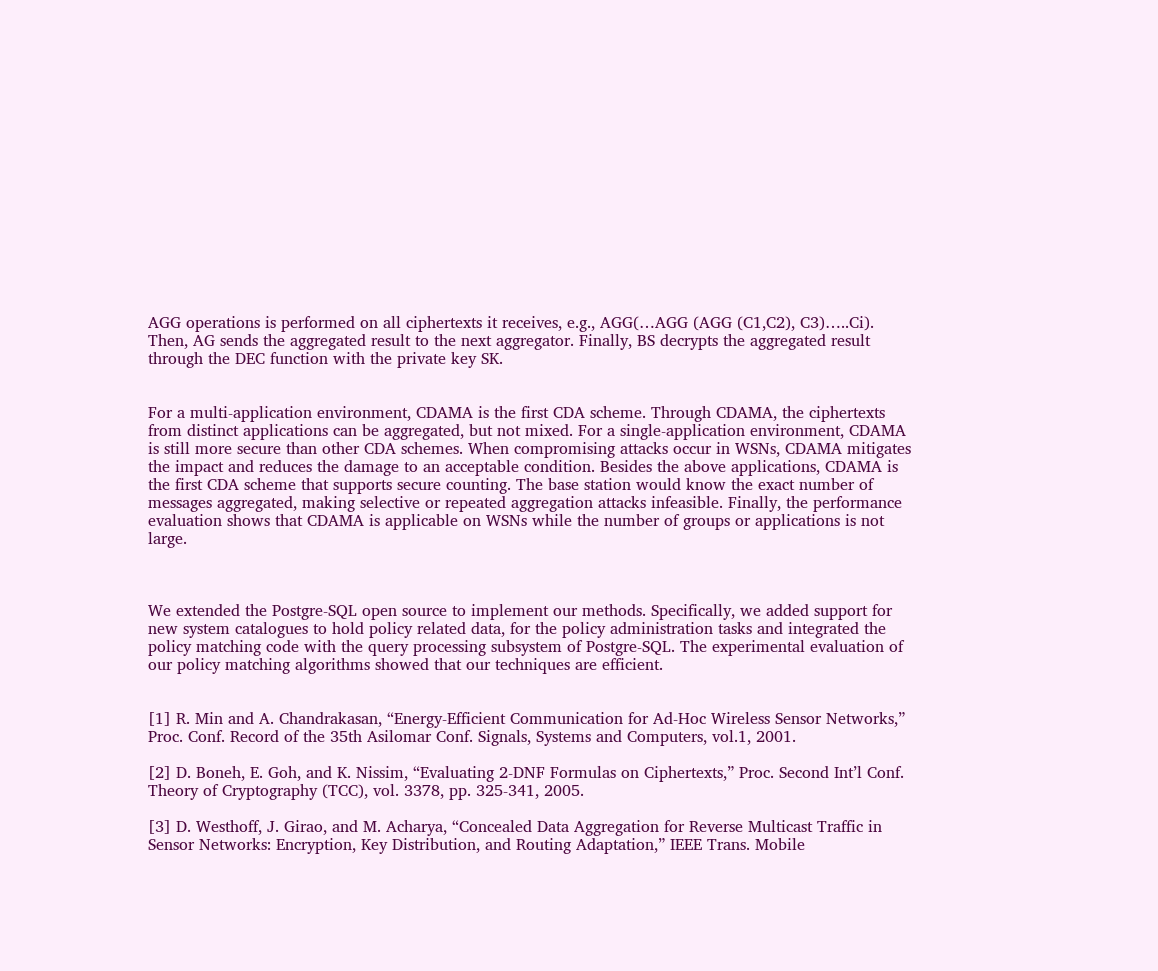AGG operations is performed on all ciphertexts it receives, e.g., AGG(…AGG (AGG (C1,C2), C3)…..Ci). Then, AG sends the aggregated result to the next aggregator. Finally, BS decrypts the aggregated result through the DEC function with the private key SK.


For a multi-application environment, CDAMA is the first CDA scheme. Through CDAMA, the ciphertexts from distinct applications can be aggregated, but not mixed. For a single-application environment, CDAMA is still more secure than other CDA schemes. When compromising attacks occur in WSNs, CDAMA mitigates the impact and reduces the damage to an acceptable condition. Besides the above applications, CDAMA is the first CDA scheme that supports secure counting. The base station would know the exact number of messages aggregated, making selective or repeated aggregation attacks infeasible. Finally, the performance evaluation shows that CDAMA is applicable on WSNs while the number of groups or applications is not large.



We extended the Postgre-SQL open source to implement our methods. Specifically, we added support for new system catalogues to hold policy related data, for the policy administration tasks and integrated the policy matching code with the query processing subsystem of Postgre-SQL. The experimental evaluation of our policy matching algorithms showed that our techniques are efficient.


[1] R. Min and A. Chandrakasan, “Energy-Efficient Communication for Ad-Hoc Wireless Sensor Networks,” Proc. Conf. Record of the 35th Asilomar Conf. Signals, Systems and Computers, vol.1, 2001.

[2] D. Boneh, E. Goh, and K. Nissim, “Evaluating 2-DNF Formulas on Ciphertexts,” Proc. Second Int’l Conf. Theory of Cryptography (TCC), vol. 3378, pp. 325-341, 2005.

[3] D. Westhoff, J. Girao, and M. Acharya, “Concealed Data Aggregation for Reverse Multicast Traffic in Sensor Networks: Encryption, Key Distribution, and Routing Adaptation,” IEEE Trans. Mobile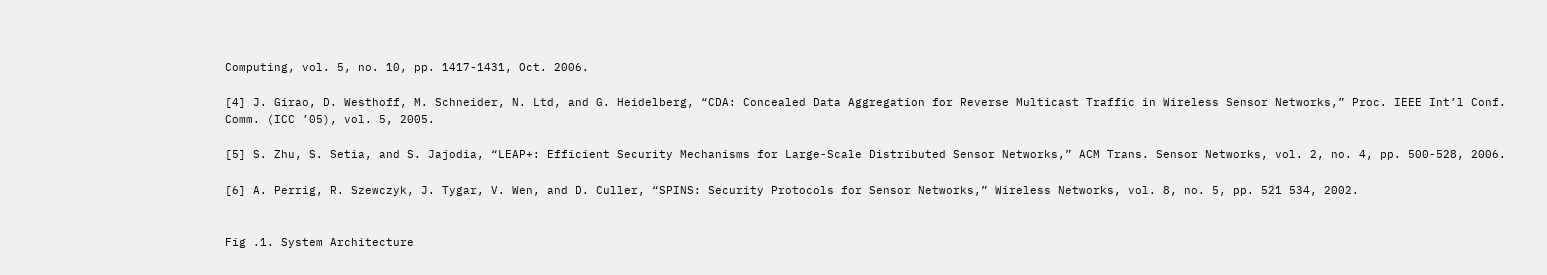Computing, vol. 5, no. 10, pp. 1417-1431, Oct. 2006.

[4] J. Girao, D. Westhoff, M. Schneider, N. Ltd, and G. Heidelberg, “CDA: Concealed Data Aggregation for Reverse Multicast Traffic in Wireless Sensor Networks,” Proc. IEEE Int’l Conf. Comm. (ICC ’05), vol. 5, 2005.

[5] S. Zhu, S. Setia, and S. Jajodia, “LEAP+: Efficient Security Mechanisms for Large-Scale Distributed Sensor Networks,” ACM Trans. Sensor Networks, vol. 2, no. 4, pp. 500-528, 2006.

[6] A. Perrig, R. Szewczyk, J. Tygar, V. Wen, and D. Culler, “SPINS: Security Protocols for Sensor Networks,” Wireless Networks, vol. 8, no. 5, pp. 521 534, 2002.


Fig .1. System Architecture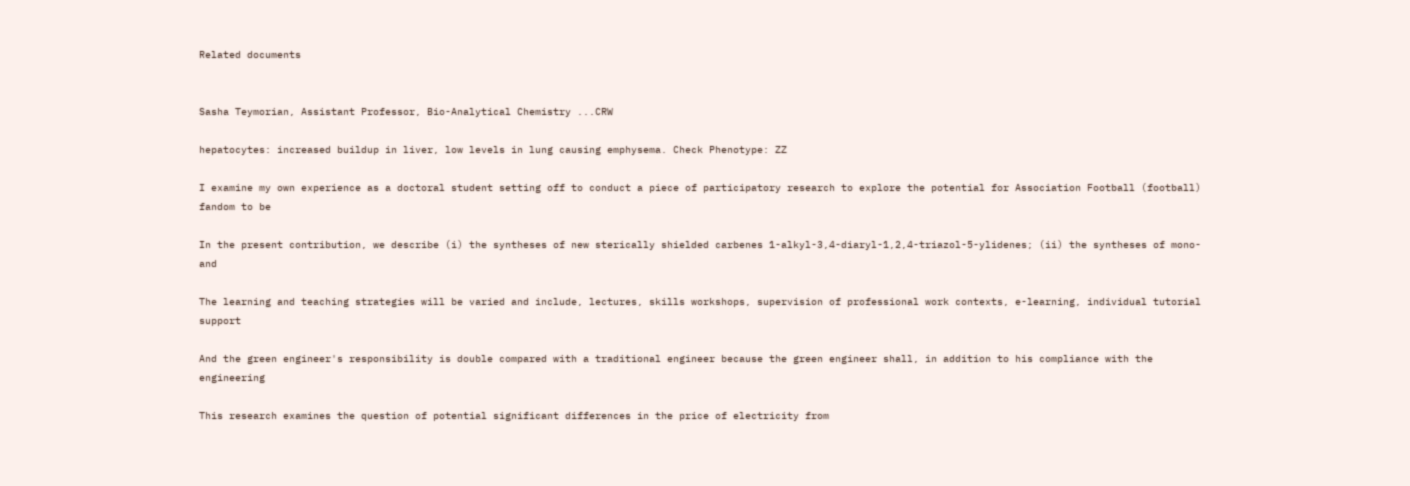Related documents


Sasha Teymorian, Assistant Professor, Bio-Analytical Chemistry ...CRW

hepatocytes: increased buildup in liver, low levels in lung causing emphysema. Check Phenotype: ZZ

I examine my own experience as a doctoral student setting off to conduct a piece of participatory research to explore the potential for Association Football (football) fandom to be

In the present contribution, we describe (i) the syntheses of new sterically shielded carbenes 1-alkyl-3,4-diaryl-1,2,4-triazol-5-ylidenes; (ii) the syntheses of mono- and

The learning and teaching strategies will be varied and include, lectures, skills workshops, supervision of professional work contexts, e-learning, individual tutorial support

And the green engineer's responsibility is double compared with a traditional engineer because the green engineer shall, in addition to his compliance with the engineering

This research examines the question of potential significant differences in the price of electricity from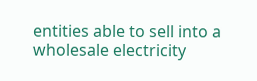entities able to sell into a wholesale electricity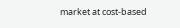market at cost-based